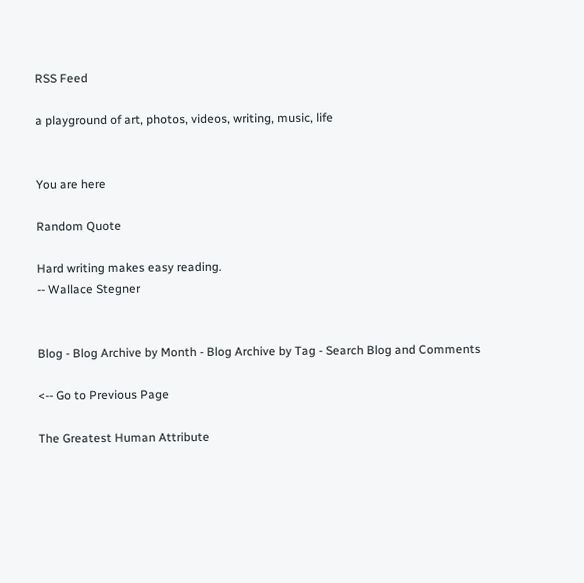RSS Feed

a playground of art, photos, videos, writing, music, life


You are here

Random Quote

Hard writing makes easy reading.
-- Wallace Stegner


Blog - Blog Archive by Month - Blog Archive by Tag - Search Blog and Comments

<-- Go to Previous Page

The Greatest Human Attribute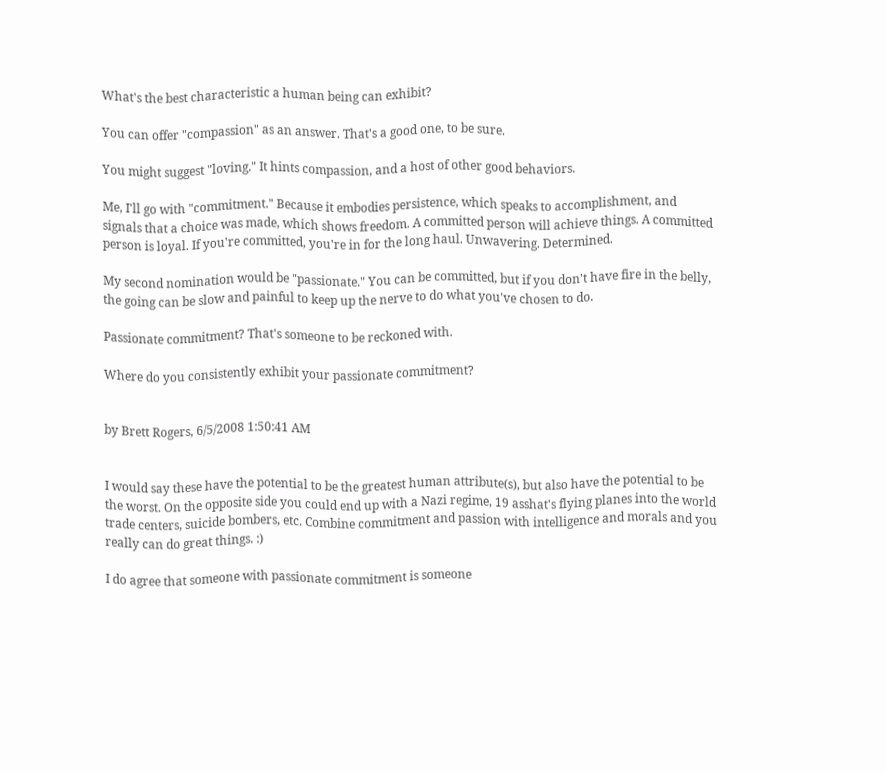What's the best characteristic a human being can exhibit?

You can offer "compassion" as an answer. That's a good one, to be sure.

You might suggest "loving." It hints compassion, and a host of other good behaviors.

Me, I'll go with "commitment." Because it embodies persistence, which speaks to accomplishment, and signals that a choice was made, which shows freedom. A committed person will achieve things. A committed person is loyal. If you're committed, you're in for the long haul. Unwavering. Determined.

My second nomination would be "passionate." You can be committed, but if you don't have fire in the belly, the going can be slow and painful to keep up the nerve to do what you've chosen to do.

Passionate commitment? That's someone to be reckoned with.

Where do you consistently exhibit your passionate commitment?


by Brett Rogers, 6/5/2008 1:50:41 AM


I would say these have the potential to be the greatest human attribute(s), but also have the potential to be the worst. On the opposite side you could end up with a Nazi regime, 19 asshat's flying planes into the world trade centers, suicide bombers, etc. Combine commitment and passion with intelligence and morals and you really can do great things. :)

I do agree that someone with passionate commitment is someone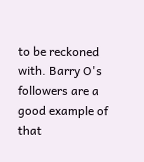to be reckoned with. Barry O's followers are a good example of that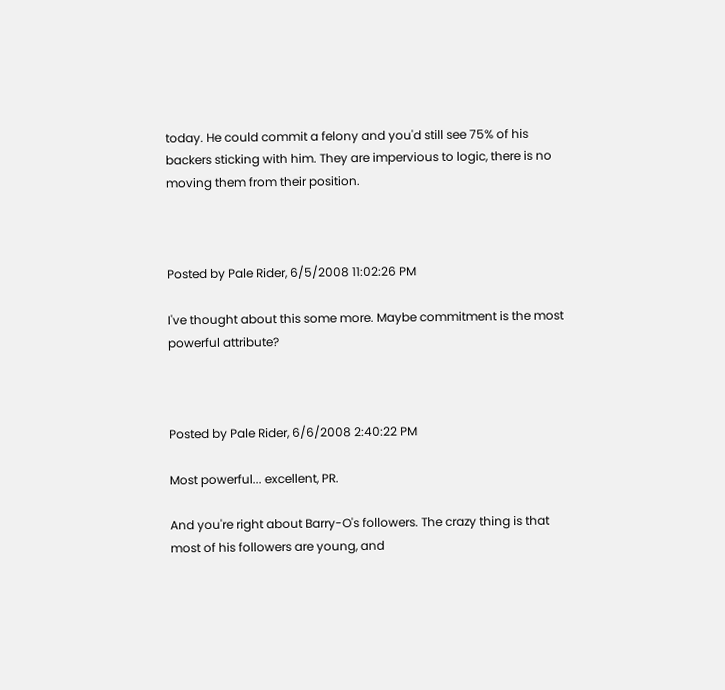today. He could commit a felony and you'd still see 75% of his backers sticking with him. They are impervious to logic, there is no moving them from their position.



Posted by Pale Rider, 6/5/2008 11:02:26 PM

I've thought about this some more. Maybe commitment is the most powerful attribute?



Posted by Pale Rider, 6/6/2008 2:40:22 PM

Most powerful... excellent, PR.

And you're right about Barry-O's followers. The crazy thing is that most of his followers are young, and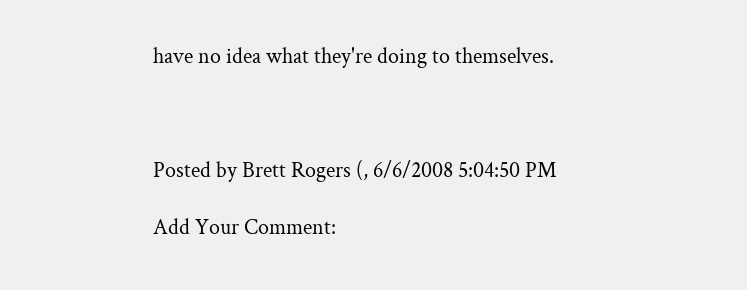have no idea what they're doing to themselves.



Posted by Brett Rogers (, 6/6/2008 5:04:50 PM

Add Your Comment: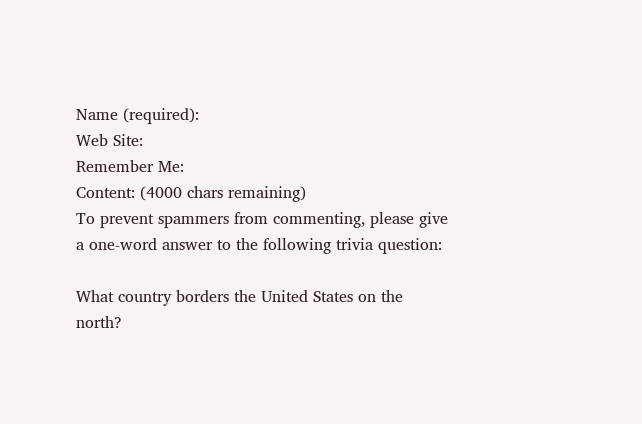Name (required):
Web Site:
Remember Me:
Content: (4000 chars remaining)
To prevent spammers from commenting, please give a one-word answer to the following trivia question:

What country borders the United States on the north?